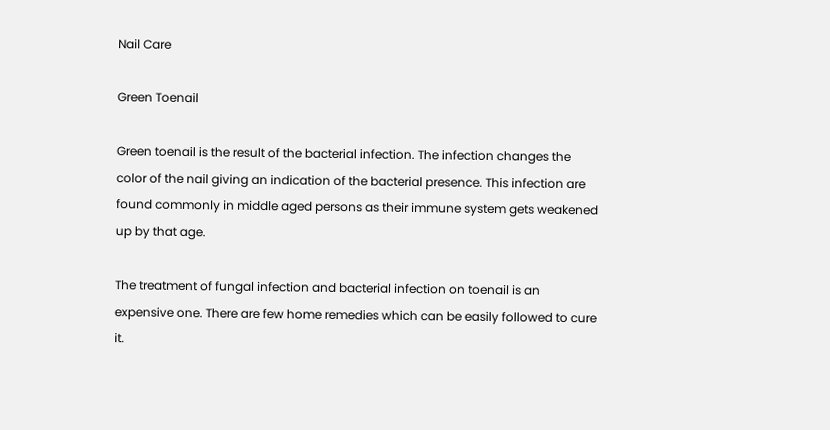Nail Care

Green Toenail

Green toenail is the result of the bacterial infection. The infection changes the color of the nail giving an indication of the bacterial presence. This infection are found commonly in middle aged persons as their immune system gets weakened up by that age.

The treatment of fungal infection and bacterial infection on toenail is an expensive one. There are few home remedies which can be easily followed to cure it.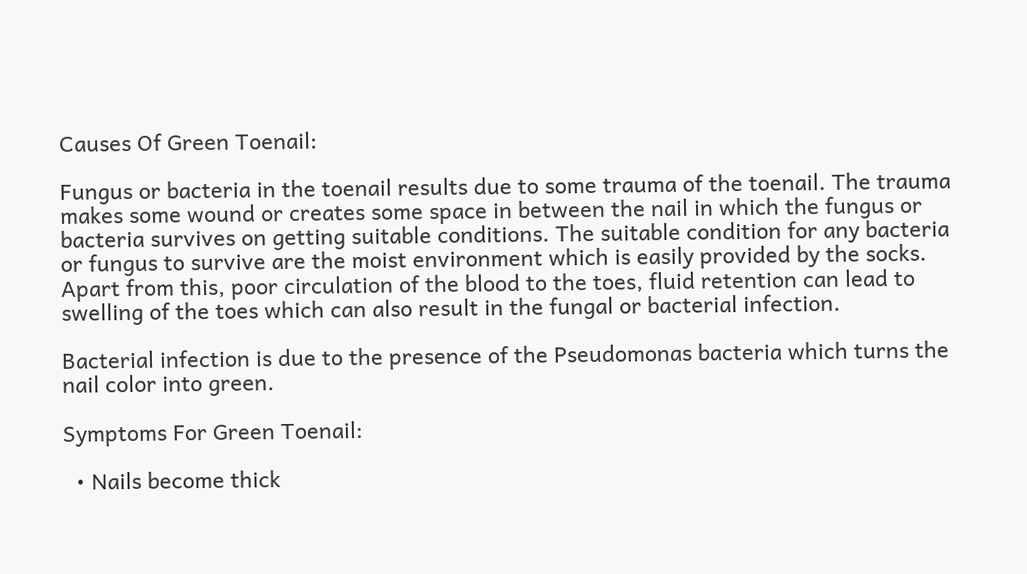Causes Of Green Toenail:

Fungus or bacteria in the toenail results due to some trauma of the toenail. The trauma makes some wound or creates some space in between the nail in which the fungus or bacteria survives on getting suitable conditions. The suitable condition for any bacteria or fungus to survive are the moist environment which is easily provided by the socks. Apart from this, poor circulation of the blood to the toes, fluid retention can lead to swelling of the toes which can also result in the fungal or bacterial infection.

Bacterial infection is due to the presence of the Pseudomonas bacteria which turns the nail color into green.

Symptoms For Green Toenail:

  • Nails become thick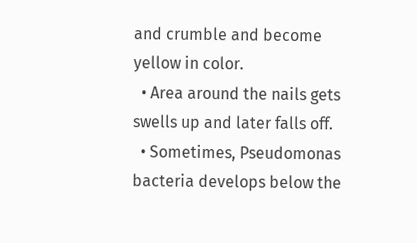and crumble and become yellow in color.
  • Area around the nails gets swells up and later falls off.
  • Sometimes, Pseudomonas bacteria develops below the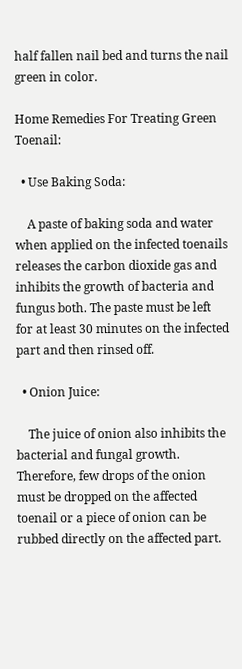half fallen nail bed and turns the nail green in color.

Home Remedies For Treating Green Toenail:

  • Use Baking Soda:

    A paste of baking soda and water when applied on the infected toenails releases the carbon dioxide gas and inhibits the growth of bacteria and fungus both. The paste must be left for at least 30 minutes on the infected part and then rinsed off.

  • Onion Juice:

    The juice of onion also inhibits the bacterial and fungal growth. Therefore, few drops of the onion must be dropped on the affected toenail or a piece of onion can be rubbed directly on the affected part.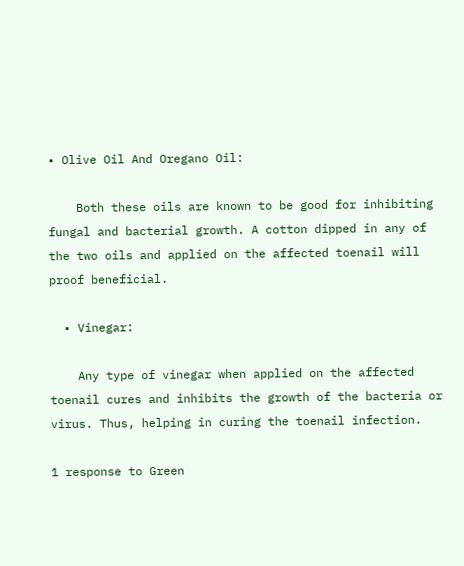• Olive Oil And Oregano Oil:

    Both these oils are known to be good for inhibiting fungal and bacterial growth. A cotton dipped in any of the two oils and applied on the affected toenail will proof beneficial.

  • Vinegar:

    Any type of vinegar when applied on the affected toenail cures and inhibits the growth of the bacteria or virus. Thus, helping in curing the toenail infection.

1 response to Green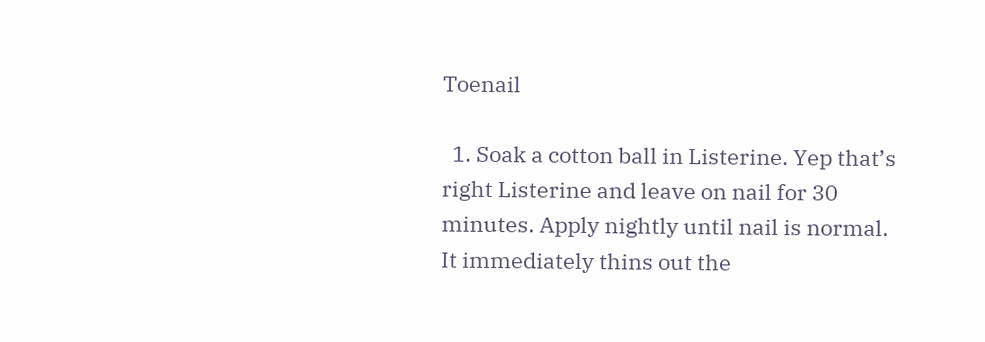Toenail

  1. Soak a cotton ball in Listerine. Yep that’s right Listerine and leave on nail for 30 minutes. Apply nightly until nail is normal. It immediately thins out the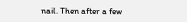nail. Then after a few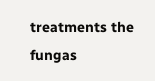treatments the fungas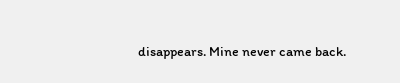disappears. Mine never came back.